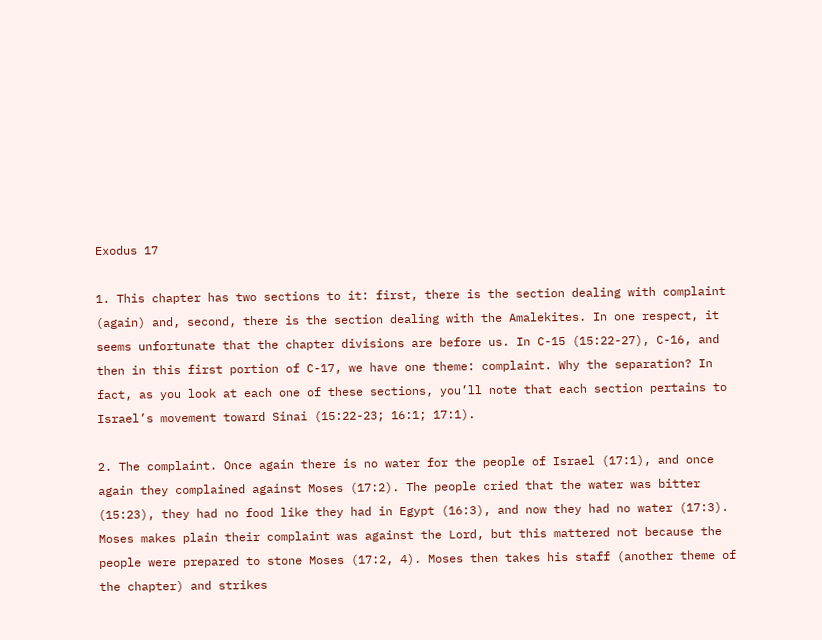Exodus 17

1. This chapter has two sections to it: first, there is the section dealing with complaint (again) and, second, there is the section dealing with the Amalekites. In one respect, it seems unfortunate that the chapter divisions are before us. In C-15 (15:22-27), C-16, and then in this first portion of C-17, we have one theme: complaint. Why the separation? In fact, as you look at each one of these sections, you’ll note that each section pertains to Israel’s movement toward Sinai (15:22-23; 16:1; 17:1).

2. The complaint. Once again there is no water for the people of Israel (17:1), and once again they complained against Moses (17:2). The people cried that the water was bitter (15:23), they had no food like they had in Egypt (16:3), and now they had no water (17:3). Moses makes plain their complaint was against the Lord, but this mattered not because the people were prepared to stone Moses (17:2, 4). Moses then takes his staff (another theme of the chapter) and strikes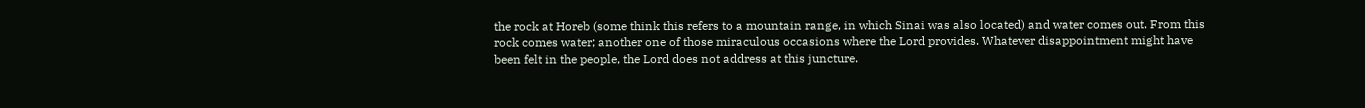the rock at Horeb (some think this refers to a mountain range, in which Sinai was also located) and water comes out. From this rock comes water; another one of those miraculous occasions where the Lord provides. Whatever disappointment might have been felt in the people, the Lord does not address at this juncture.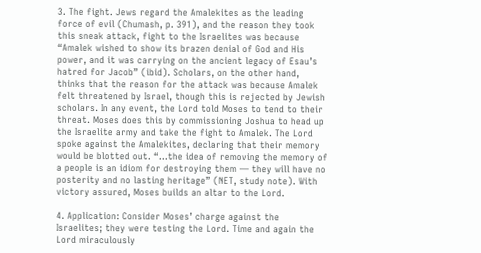3. The fight. Jews regard the Amalekites as the leading force of evil (Chumash, p. 391), and the reason they took this sneak attack, fight to the Israelites was because “Amalek wished to show its brazen denial of God and His power, and it was carrying on the ancient legacy of Esau’s hatred for Jacob” (ibid). Scholars, on the other hand, thinks that the reason for the attack was because Amalek felt threatened by Israel, though this is rejected by Jewish scholars. In any event, the Lord told Moses to tend to their threat. Moses does this by commissioning Joshua to head up the Israelite army and take the fight to Amalek. The Lord spoke against the Amalekites, declaring that their memory would be blotted out. “…the idea of removing the memory of a people is an idiom for destroying them — they will have no posterity and no lasting heritage” (NET, study note). With victory assured, Moses builds an altar to the Lord.

4. Application: Consider Moses’ charge against the Israelites; they were testing the Lord. Time and again the Lord miraculously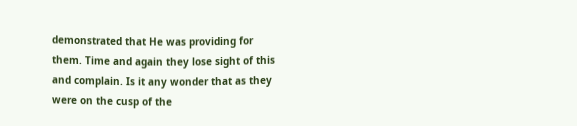demonstrated that He was providing for them. Time and again they lose sight of this and complain. Is it any wonder that as they were on the cusp of the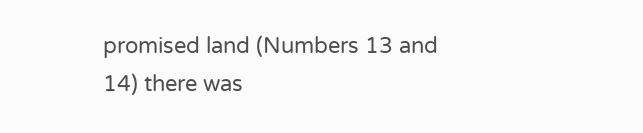promised land (Numbers 13 and 14) there was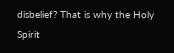disbelief? That is why the Holy Spirit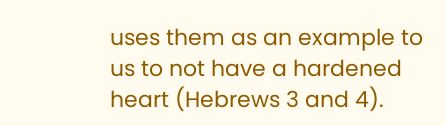uses them as an example to us to not have a hardened heart (Hebrews 3 and 4).